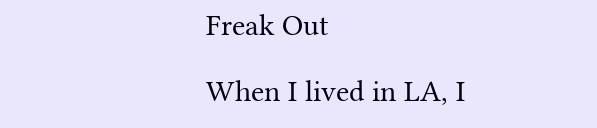Freak Out

When I lived in LA, I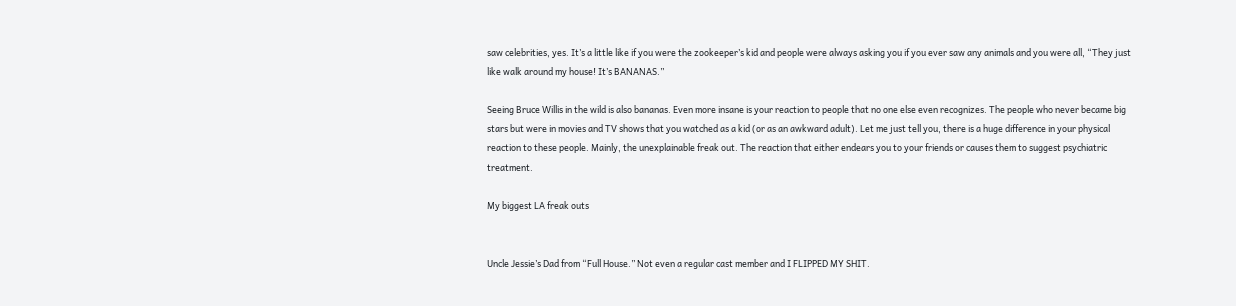saw celebrities, yes. It’s a little like if you were the zookeeper’s kid and people were always asking you if you ever saw any animals and you were all, “They just like walk around my house! It’s BANANAS.”

Seeing Bruce Willis in the wild is also bananas. Even more insane is your reaction to people that no one else even recognizes. The people who never became big stars but were in movies and TV shows that you watched as a kid (or as an awkward adult). Let me just tell you, there is a huge difference in your physical reaction to these people. Mainly, the unexplainable freak out. The reaction that either endears you to your friends or causes them to suggest psychiatric treatment.

My biggest LA freak outs


Uncle Jessie’s Dad from “Full House.” Not even a regular cast member and I FLIPPED MY SHIT.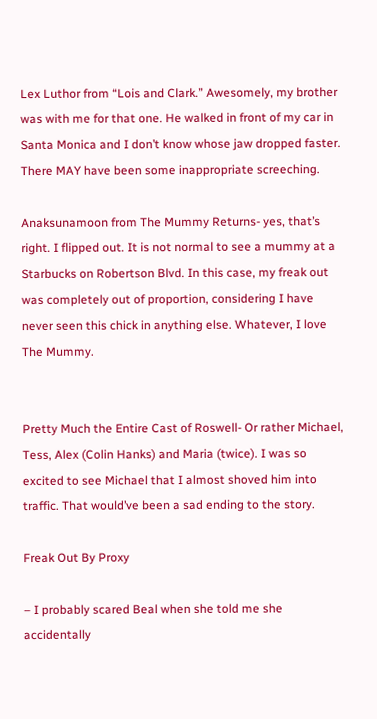Lex Luthor from “Lois and Clark.” Awesomely, my brother was with me for that one. He walked in front of my car in Santa Monica and I don’t know whose jaw dropped faster. There MAY have been some inappropriate screeching.

Anaksunamoon from The Mummy Returns- yes, that’s right. I flipped out. It is not normal to see a mummy at a Starbucks on Robertson Blvd. In this case, my freak out was completely out of proportion, considering I have never seen this chick in anything else. Whatever, I love The Mummy.


Pretty Much the Entire Cast of Roswell- Or rather Michael, Tess, Alex (Colin Hanks) and Maria (twice). I was so excited to see Michael that I almost shoved him into traffic. That would’ve been a sad ending to the story.

Freak Out By Proxy

– I probably scared Beal when she told me she accidentally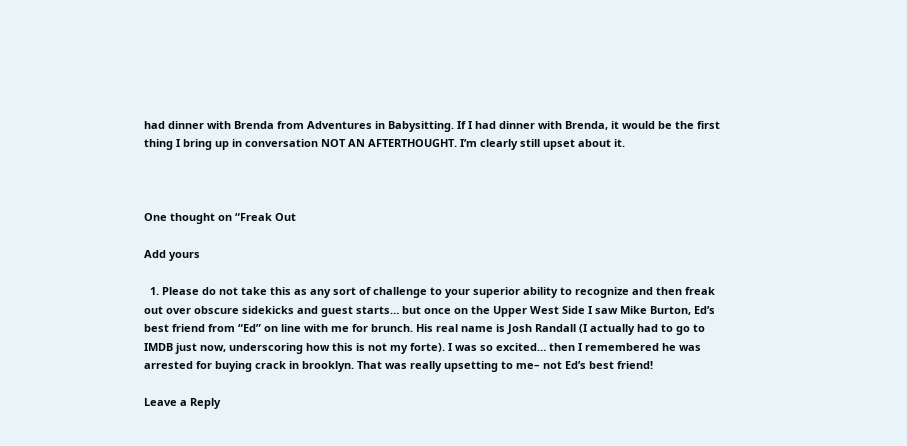had dinner with Brenda from Adventures in Babysitting. If I had dinner with Brenda, it would be the first thing I bring up in conversation NOT AN AFTERTHOUGHT. I’m clearly still upset about it.



One thought on “Freak Out

Add yours

  1. Please do not take this as any sort of challenge to your superior ability to recognize and then freak out over obscure sidekicks and guest starts… but once on the Upper West Side I saw Mike Burton, Ed’s best friend from “Ed” on line with me for brunch. His real name is Josh Randall (I actually had to go to IMDB just now, underscoring how this is not my forte). I was so excited… then I remembered he was arrested for buying crack in brooklyn. That was really upsetting to me– not Ed’s best friend!

Leave a Reply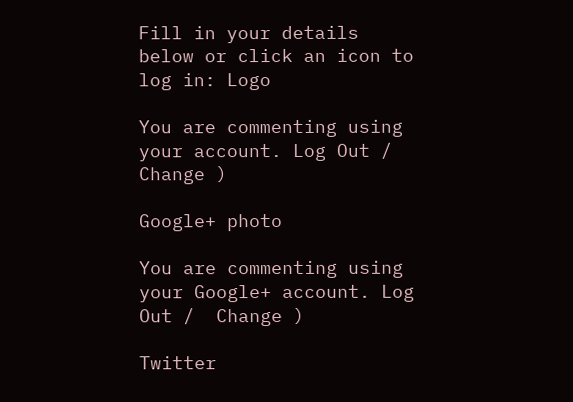Fill in your details below or click an icon to log in: Logo

You are commenting using your account. Log Out /  Change )

Google+ photo

You are commenting using your Google+ account. Log Out /  Change )

Twitter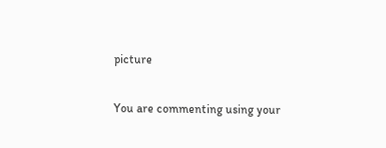picture

You are commenting using your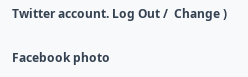Twitter account. Log Out /  Change )

Facebook photo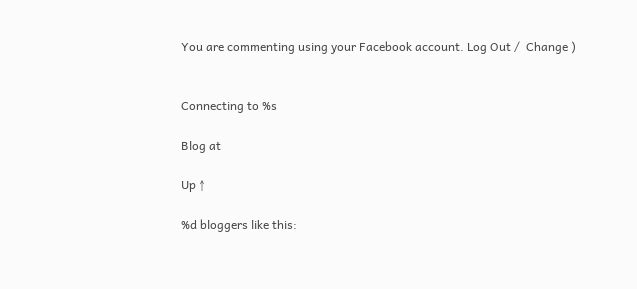You are commenting using your Facebook account. Log Out /  Change )


Connecting to %s

Blog at

Up ↑

%d bloggers like this: